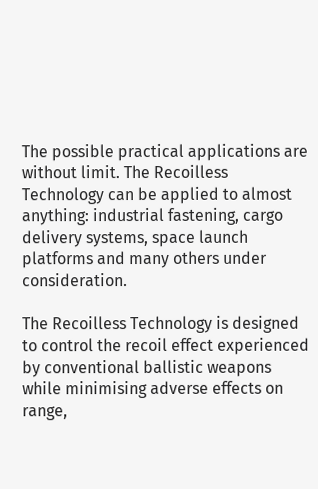The possible practical applications are without limit. The Recoilless Technology can be applied to almost anything: industrial fastening, cargo delivery systems, space launch platforms and many others under consideration.

The Recoilless Technology is designed to control the recoil effect experienced by conventional ballistic weapons while minimising adverse effects on range,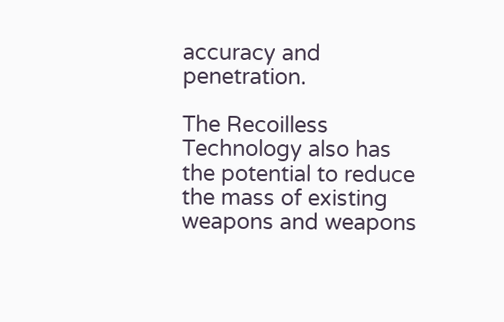accuracy and penetration.

The Recoilless Technology also has the potential to reduce the mass of existing weapons and weapons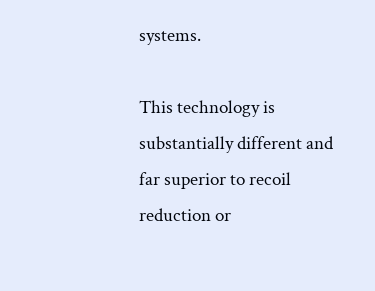systems.

This technology is substantially different and far superior to recoil reduction or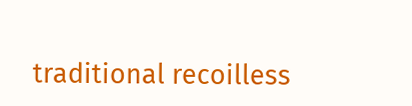traditional recoilless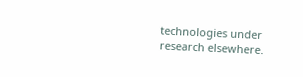technologies under research elsewhere.